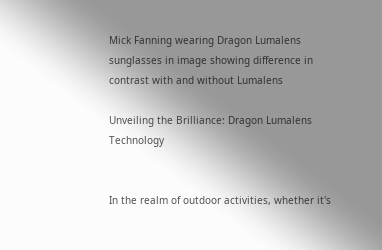Mick Fanning wearing Dragon Lumalens sunglasses in image showing difference in contrast with and without Lumalens

Unveiling the Brilliance: Dragon Lumalens Technology


In the realm of outdoor activities, whether it's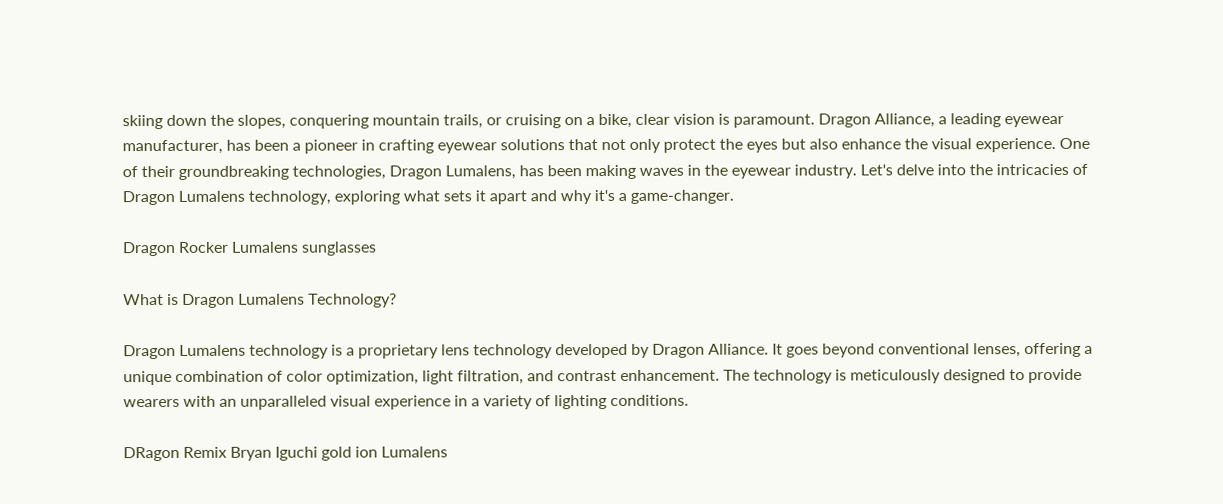skiing down the slopes, conquering mountain trails, or cruising on a bike, clear vision is paramount. Dragon Alliance, a leading eyewear manufacturer, has been a pioneer in crafting eyewear solutions that not only protect the eyes but also enhance the visual experience. One of their groundbreaking technologies, Dragon Lumalens, has been making waves in the eyewear industry. Let's delve into the intricacies of Dragon Lumalens technology, exploring what sets it apart and why it's a game-changer.

Dragon Rocker Lumalens sunglasses

What is Dragon Lumalens Technology?

Dragon Lumalens technology is a proprietary lens technology developed by Dragon Alliance. It goes beyond conventional lenses, offering a unique combination of color optimization, light filtration, and contrast enhancement. The technology is meticulously designed to provide wearers with an unparalleled visual experience in a variety of lighting conditions.

DRagon Remix Bryan Iguchi gold ion Lumalens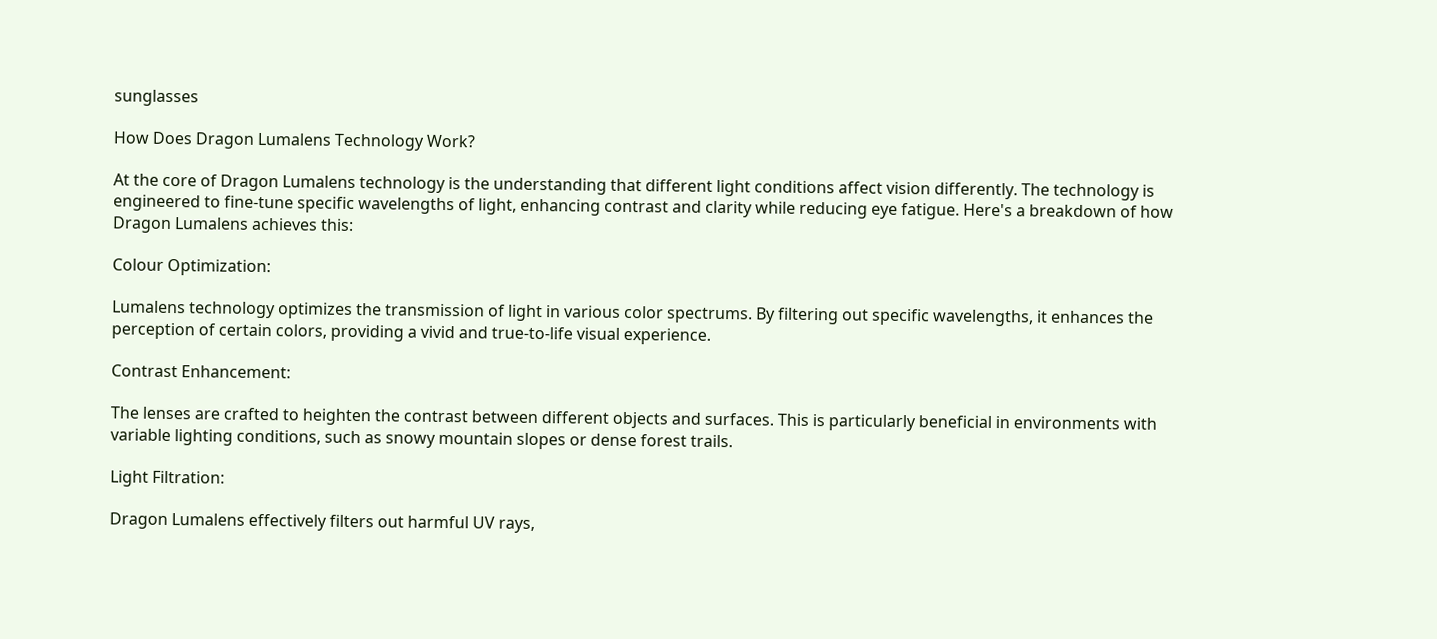sunglasses

How Does Dragon Lumalens Technology Work?

At the core of Dragon Lumalens technology is the understanding that different light conditions affect vision differently. The technology is engineered to fine-tune specific wavelengths of light, enhancing contrast and clarity while reducing eye fatigue. Here's a breakdown of how Dragon Lumalens achieves this:

Colour Optimization:

Lumalens technology optimizes the transmission of light in various color spectrums. By filtering out specific wavelengths, it enhances the perception of certain colors, providing a vivid and true-to-life visual experience.

Contrast Enhancement:

The lenses are crafted to heighten the contrast between different objects and surfaces. This is particularly beneficial in environments with variable lighting conditions, such as snowy mountain slopes or dense forest trails.

Light Filtration:

Dragon Lumalens effectively filters out harmful UV rays,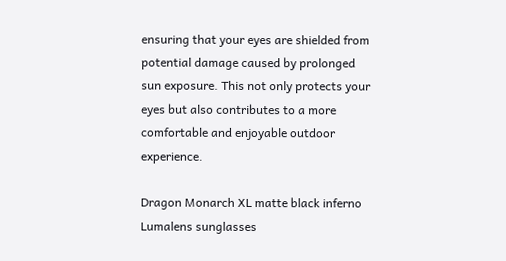ensuring that your eyes are shielded from potential damage caused by prolonged sun exposure. This not only protects your eyes but also contributes to a more comfortable and enjoyable outdoor experience.

Dragon Monarch XL matte black inferno Lumalens sunglasses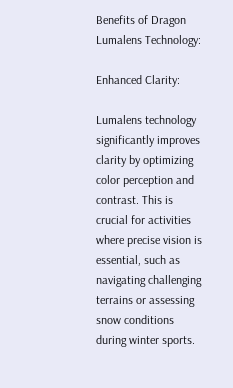Benefits of Dragon Lumalens Technology:

Enhanced Clarity:

Lumalens technology significantly improves clarity by optimizing color perception and contrast. This is crucial for activities where precise vision is essential, such as navigating challenging terrains or assessing snow conditions during winter sports.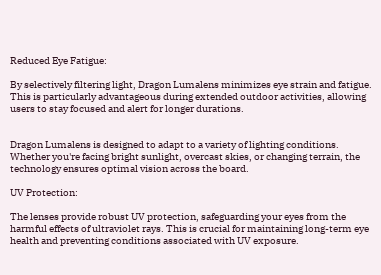Reduced Eye Fatigue:

By selectively filtering light, Dragon Lumalens minimizes eye strain and fatigue. This is particularly advantageous during extended outdoor activities, allowing users to stay focused and alert for longer durations.


Dragon Lumalens is designed to adapt to a variety of lighting conditions. Whether you're facing bright sunlight, overcast skies, or changing terrain, the technology ensures optimal vision across the board.

UV Protection:

The lenses provide robust UV protection, safeguarding your eyes from the harmful effects of ultraviolet rays. This is crucial for maintaining long-term eye health and preventing conditions associated with UV exposure.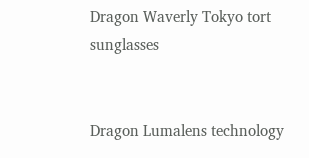Dragon Waverly Tokyo tort sunglasses


Dragon Lumalens technology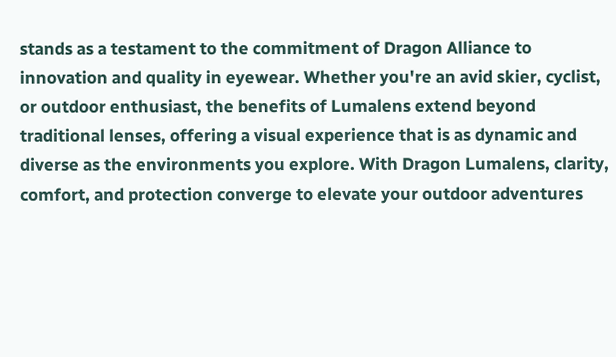stands as a testament to the commitment of Dragon Alliance to innovation and quality in eyewear. Whether you're an avid skier, cyclist, or outdoor enthusiast, the benefits of Lumalens extend beyond traditional lenses, offering a visual experience that is as dynamic and diverse as the environments you explore. With Dragon Lumalens, clarity, comfort, and protection converge to elevate your outdoor adventures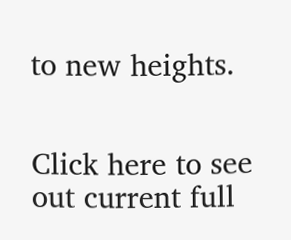to new heights.


Click here to see out current full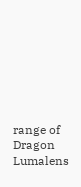range of Dragon Lumalens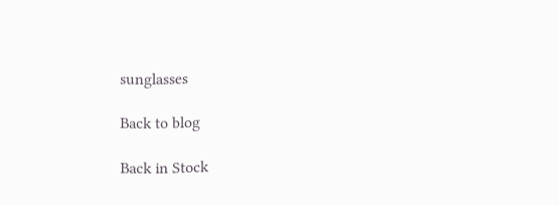sunglasses

Back to blog

Back in Stock